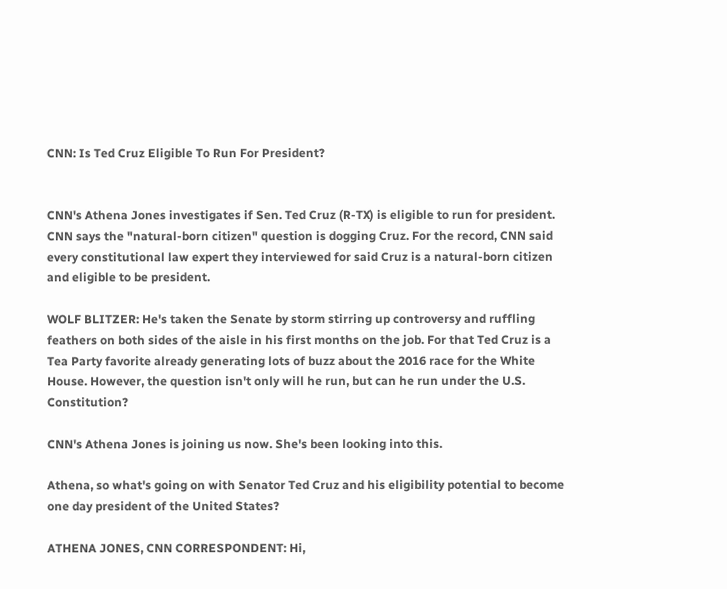CNN: Is Ted Cruz Eligible To Run For President?


CNN's Athena Jones investigates if Sen. Ted Cruz (R-TX) is eligible to run for president. CNN says the "natural-born citizen" question is dogging Cruz. For the record, CNN said every constitutional law expert they interviewed for said Cruz is a natural-born citizen and eligible to be president.

WOLF BLITZER: He's taken the Senate by storm stirring up controversy and ruffling feathers on both sides of the aisle in his first months on the job. For that Ted Cruz is a Tea Party favorite already generating lots of buzz about the 2016 race for the White House. However, the question isn't only will he run, but can he run under the U.S. Constitution?

CNN's Athena Jones is joining us now. She's been looking into this.

Athena, so what's going on with Senator Ted Cruz and his eligibility potential to become one day president of the United States?

ATHENA JONES, CNN CORRESPONDENT: Hi,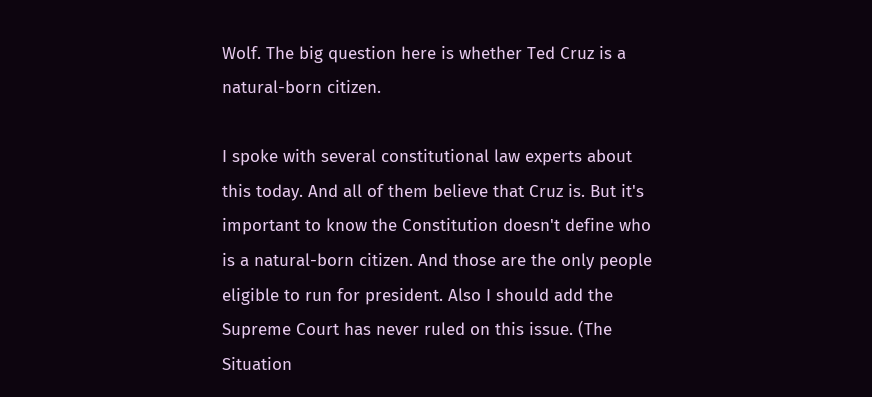Wolf. The big question here is whether Ted Cruz is a natural-born citizen.

I spoke with several constitutional law experts about this today. And all of them believe that Cruz is. But it's important to know the Constitution doesn't define who is a natural-born citizen. And those are the only people eligible to run for president. Also I should add the Supreme Court has never ruled on this issue. (The Situation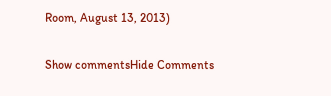Room, August 13, 2013)

Show commentsHide Comments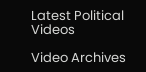Latest Political Videos

Video Archives